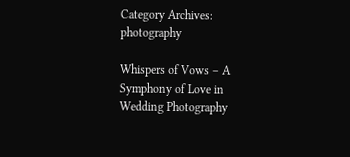Category Archives: photography

Whispers of Vows – A Symphony of Love in Wedding Photography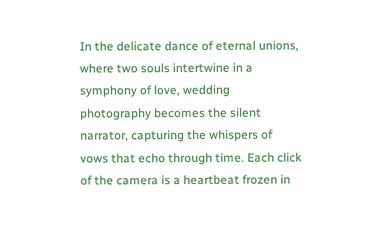In the delicate dance of eternal unions, where two souls intertwine in a symphony of love, wedding photography becomes the silent narrator, capturing the whispers of vows that echo through time. Each click of the camera is a heartbeat frozen in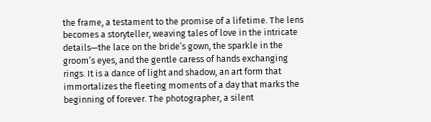the frame, a testament to the promise of a lifetime. The lens becomes a storyteller, weaving tales of love in the intricate details—the lace on the bride’s gown, the sparkle in the groom’s eyes, and the gentle caress of hands exchanging rings. It is a dance of light and shadow, an art form that immortalizes the fleeting moments of a day that marks the beginning of forever. The photographer, a silent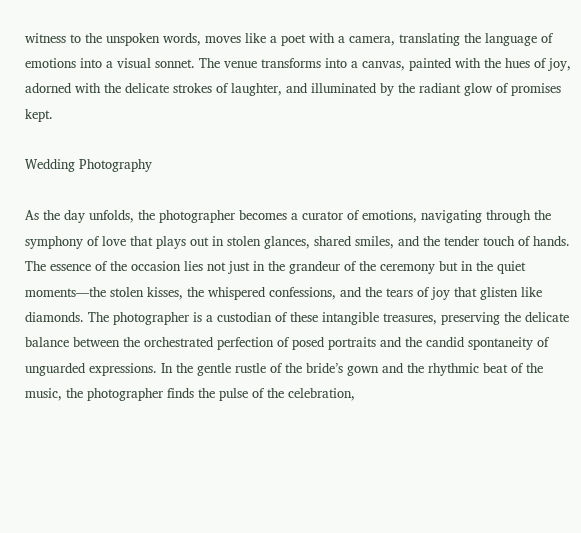witness to the unspoken words, moves like a poet with a camera, translating the language of emotions into a visual sonnet. The venue transforms into a canvas, painted with the hues of joy, adorned with the delicate strokes of laughter, and illuminated by the radiant glow of promises kept.

Wedding Photography

As the day unfolds, the photographer becomes a curator of emotions, navigating through the symphony of love that plays out in stolen glances, shared smiles, and the tender touch of hands. The essence of the occasion lies not just in the grandeur of the ceremony but in the quiet moments—the stolen kisses, the whispered confessions, and the tears of joy that glisten like diamonds. The photographer is a custodian of these intangible treasures, preserving the delicate balance between the orchestrated perfection of posed portraits and the candid spontaneity of unguarded expressions. In the gentle rustle of the bride’s gown and the rhythmic beat of the music, the photographer finds the pulse of the celebration,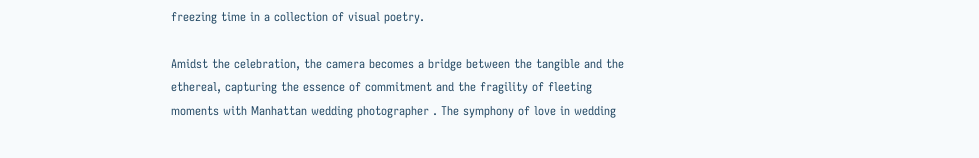freezing time in a collection of visual poetry.

Amidst the celebration, the camera becomes a bridge between the tangible and the ethereal, capturing the essence of commitment and the fragility of fleeting moments with Manhattan wedding photographer . The symphony of love in wedding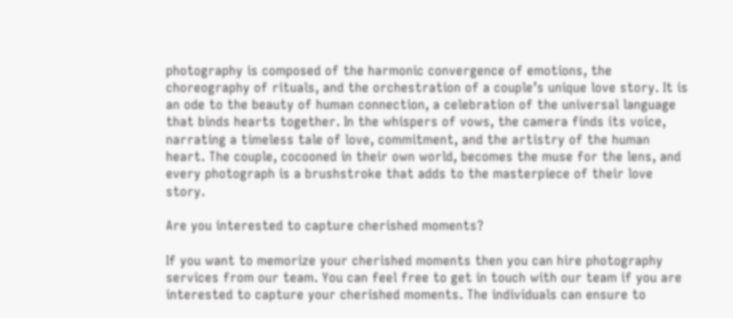photography is composed of the harmonic convergence of emotions, the choreography of rituals, and the orchestration of a couple’s unique love story. It is an ode to the beauty of human connection, a celebration of the universal language that binds hearts together. In the whispers of vows, the camera finds its voice, narrating a timeless tale of love, commitment, and the artistry of the human heart. The couple, cocooned in their own world, becomes the muse for the lens, and every photograph is a brushstroke that adds to the masterpiece of their love story.

Are you interested to capture cherished moments?

If you want to memorize your cherished moments then you can hire photography services from our team. You can feel free to get in touch with our team if you are interested to capture your cherished moments. The individuals can ensure to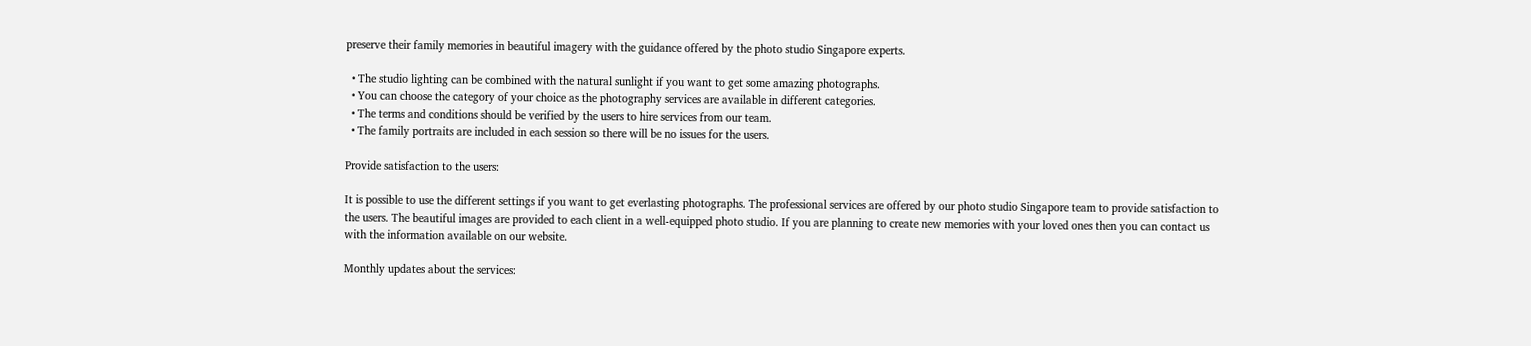preserve their family memories in beautiful imagery with the guidance offered by the photo studio Singapore experts.

  • The studio lighting can be combined with the natural sunlight if you want to get some amazing photographs.
  • You can choose the category of your choice as the photography services are available in different categories.
  • The terms and conditions should be verified by the users to hire services from our team.
  • The family portraits are included in each session so there will be no issues for the users.

Provide satisfaction to the users:

It is possible to use the different settings if you want to get everlasting photographs. The professional services are offered by our photo studio Singapore team to provide satisfaction to the users. The beautiful images are provided to each client in a well-equipped photo studio. If you are planning to create new memories with your loved ones then you can contact us with the information available on our website.

Monthly updates about the services: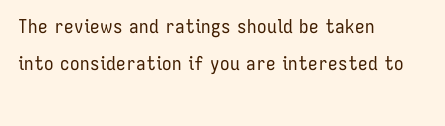The reviews and ratings should be taken into consideration if you are interested to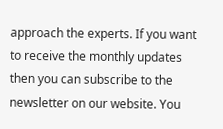approach the experts. If you want to receive the monthly updates then you can subscribe to the newsletter on our website. You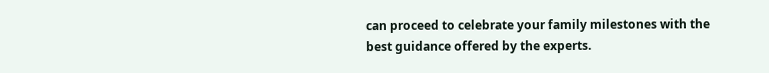can proceed to celebrate your family milestones with the best guidance offered by the experts.